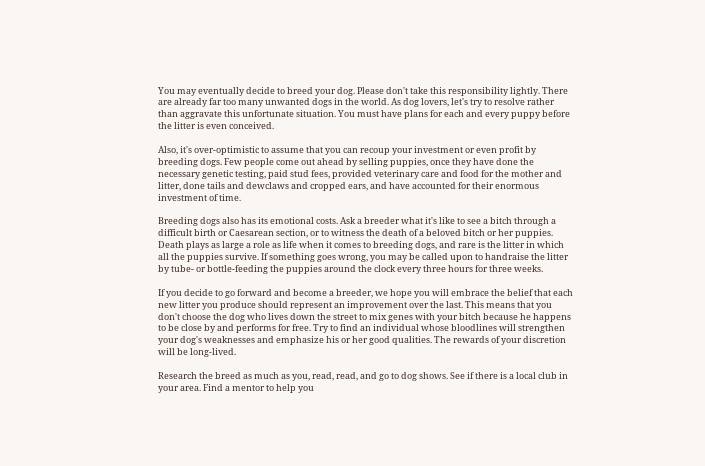You may eventually decide to breed your dog. Please don't take this responsibility lightly. There are already far too many unwanted dogs in the world. As dog lovers, let's try to resolve rather than aggravate this unfortunate situation. You must have plans for each and every puppy before the litter is even conceived.

Also, it's over-optimistic to assume that you can recoup your investment or even profit by breeding dogs. Few people come out ahead by selling puppies, once they have done the necessary genetic testing, paid stud fees, provided veterinary care and food for the mother and litter, done tails and dewclaws and cropped ears, and have accounted for their enormous investment of time.

Breeding dogs also has its emotional costs. Ask a breeder what it's like to see a bitch through a difficult birth or Caesarean section, or to witness the death of a beloved bitch or her puppies. Death plays as large a role as life when it comes to breeding dogs, and rare is the litter in which all the puppies survive. If something goes wrong, you may be called upon to handraise the litter by tube- or bottle-feeding the puppies around the clock every three hours for three weeks.

If you decide to go forward and become a breeder, we hope you will embrace the belief that each new litter you produce should represent an improvement over the last. This means that you don't choose the dog who lives down the street to mix genes with your bitch because he happens to be close by and performs for free. Try to find an individual whose bloodlines will strengthen your dog's weaknesses and emphasize his or her good qualities. The rewards of your discretion will be long-lived.

Research the breed as much as you, read, read, and go to dog shows. See if there is a local club in your area. Find a mentor to help you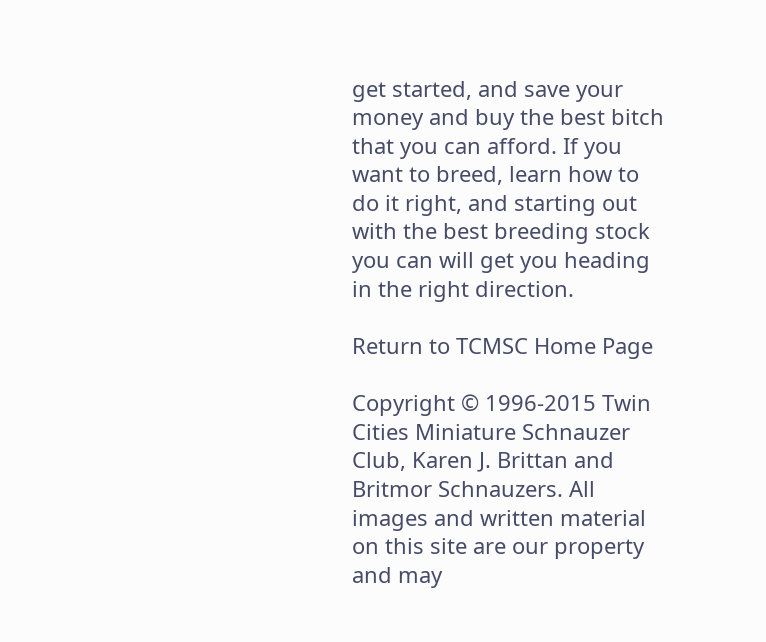get started, and save your money and buy the best bitch that you can afford. If you want to breed, learn how to do it right, and starting out with the best breeding stock you can will get you heading in the right direction.

Return to TCMSC Home Page

Copyright © 1996-2015 Twin Cities Miniature Schnauzer Club, Karen J. Brittan and Britmor Schnauzers. All images and written material on this site are our property and may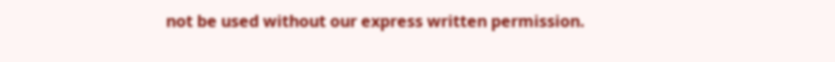not be used without our express written permission.